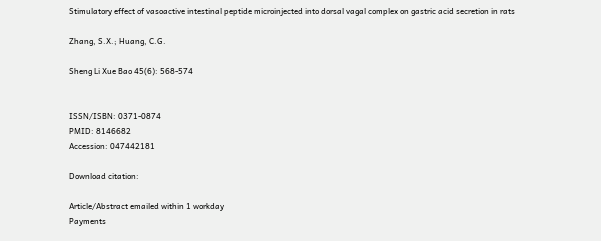Stimulatory effect of vasoactive intestinal peptide microinjected into dorsal vagal complex on gastric acid secretion in rats

Zhang, S.X.; Huang, C.G.

Sheng Li Xue Bao 45(6): 568-574


ISSN/ISBN: 0371-0874
PMID: 8146682
Accession: 047442181

Download citation:

Article/Abstract emailed within 1 workday
Payments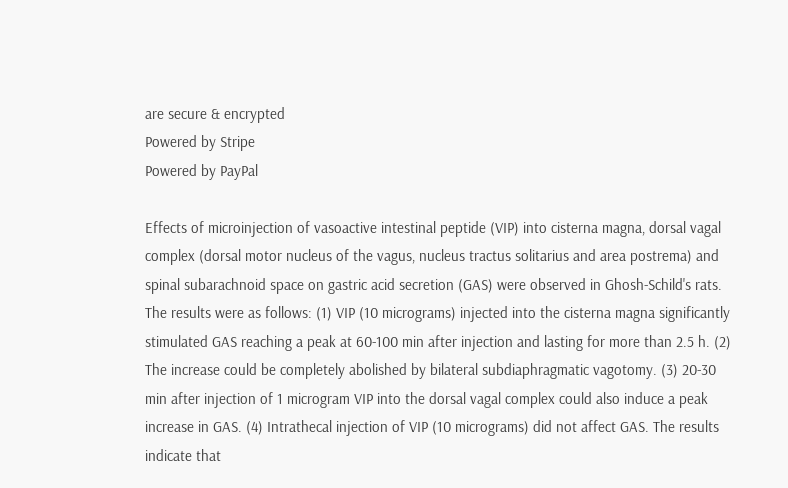are secure & encrypted
Powered by Stripe
Powered by PayPal

Effects of microinjection of vasoactive intestinal peptide (VIP) into cisterna magna, dorsal vagal complex (dorsal motor nucleus of the vagus, nucleus tractus solitarius and area postrema) and spinal subarachnoid space on gastric acid secretion (GAS) were observed in Ghosh-Schild's rats. The results were as follows: (1) VIP (10 micrograms) injected into the cisterna magna significantly stimulated GAS reaching a peak at 60-100 min after injection and lasting for more than 2.5 h. (2) The increase could be completely abolished by bilateral subdiaphragmatic vagotomy. (3) 20-30 min after injection of 1 microgram VIP into the dorsal vagal complex could also induce a peak increase in GAS. (4) Intrathecal injection of VIP (10 micrograms) did not affect GAS. The results indicate that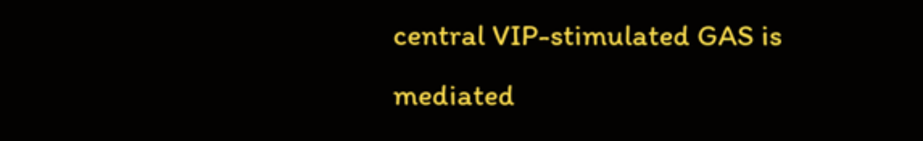central VIP-stimulated GAS is mediated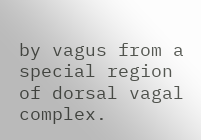by vagus from a special region of dorsal vagal complex.